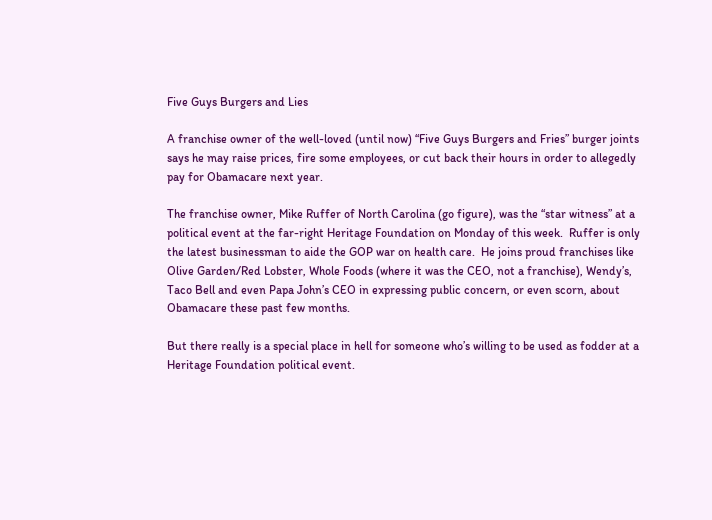Five Guys Burgers and Lies

A franchise owner of the well-loved (until now) “Five Guys Burgers and Fries” burger joints says he may raise prices, fire some employees, or cut back their hours in order to allegedly pay for Obamacare next year.

The franchise owner, Mike Ruffer of North Carolina (go figure), was the “star witness” at a political event at the far-right Heritage Foundation on Monday of this week.  Ruffer is only the latest businessman to aide the GOP war on health care.  He joins proud franchises like Olive Garden/Red Lobster, Whole Foods (where it was the CEO, not a franchise), Wendy’s, Taco Bell and even Papa John’s CEO in expressing public concern, or even scorn, about Obamacare these past few months.

But there really is a special place in hell for someone who’s willing to be used as fodder at a Heritage Foundation political event.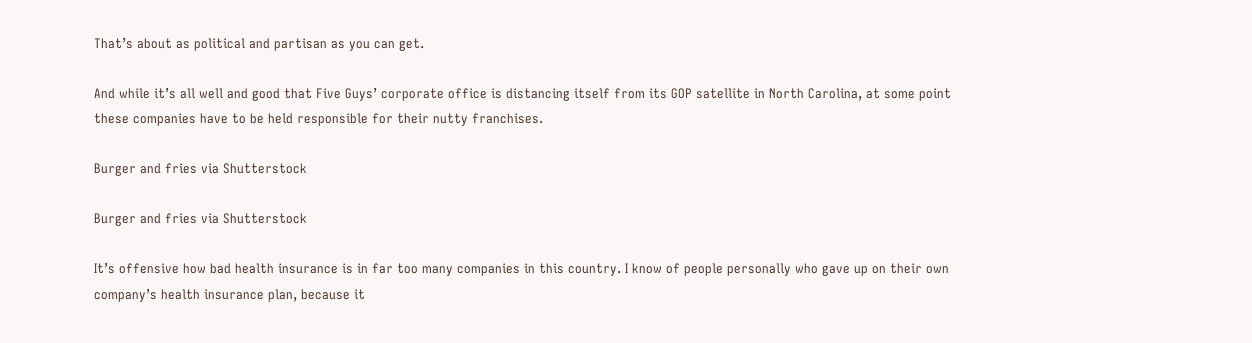That’s about as political and partisan as you can get.

And while it’s all well and good that Five Guys’ corporate office is distancing itself from its GOP satellite in North Carolina, at some point these companies have to be held responsible for their nutty franchises.

Burger and fries via Shutterstock

Burger and fries via Shutterstock

It’s offensive how bad health insurance is in far too many companies in this country. I know of people personally who gave up on their own company’s health insurance plan, because it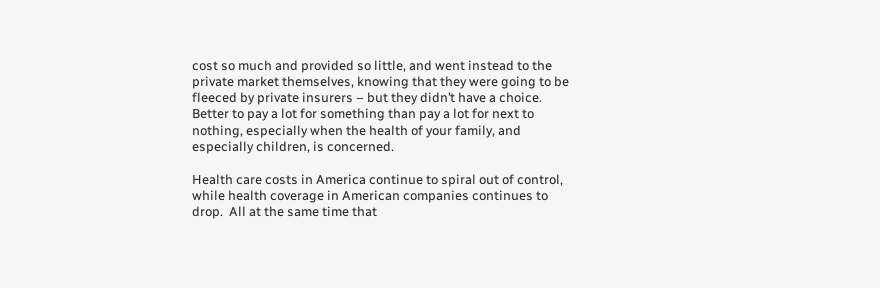cost so much and provided so little, and went instead to the private market themselves, knowing that they were going to be fleeced by private insurers – but they didn’t have a choice.  Better to pay a lot for something than pay a lot for next to nothing, especially when the health of your family, and especially children, is concerned.

Health care costs in America continue to spiral out of control, while health coverage in American companies continues to drop.  All at the same time that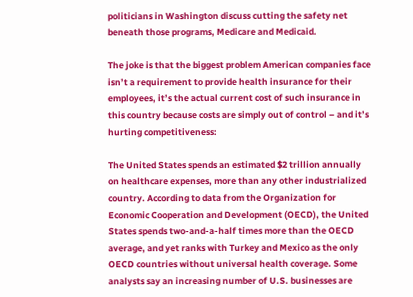politicians in Washington discuss cutting the safety net beneath those programs, Medicare and Medicaid.

The joke is that the biggest problem American companies face isn’t a requirement to provide health insurance for their employees, it’s the actual current cost of such insurance in this country because costs are simply out of control – and it’s hurting competitiveness:

The United States spends an estimated $2 trillion annually on healthcare expenses, more than any other industrialized country. According to data from the Organization for Economic Cooperation and Development (OECD), the United States spends two-and-a-half times more than the OECD average, and yet ranks with Turkey and Mexico as the only OECD countries without universal health coverage. Some analysts say an increasing number of U.S. businesses are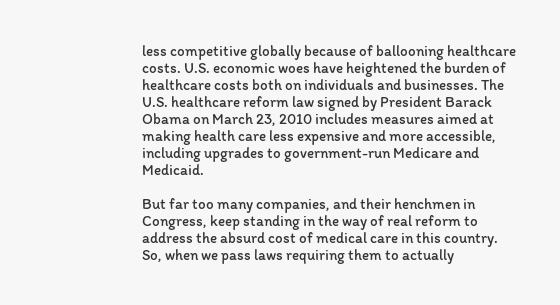less competitive globally because of ballooning healthcare costs. U.S. economic woes have heightened the burden of healthcare costs both on individuals and businesses. The U.S. healthcare reform law signed by President Barack Obama on March 23, 2010 includes measures aimed at making health care less expensive and more accessible, including upgrades to government-run Medicare and Medicaid.

But far too many companies, and their henchmen in Congress, keep standing in the way of real reform to address the absurd cost of medical care in this country.  So, when we pass laws requiring them to actually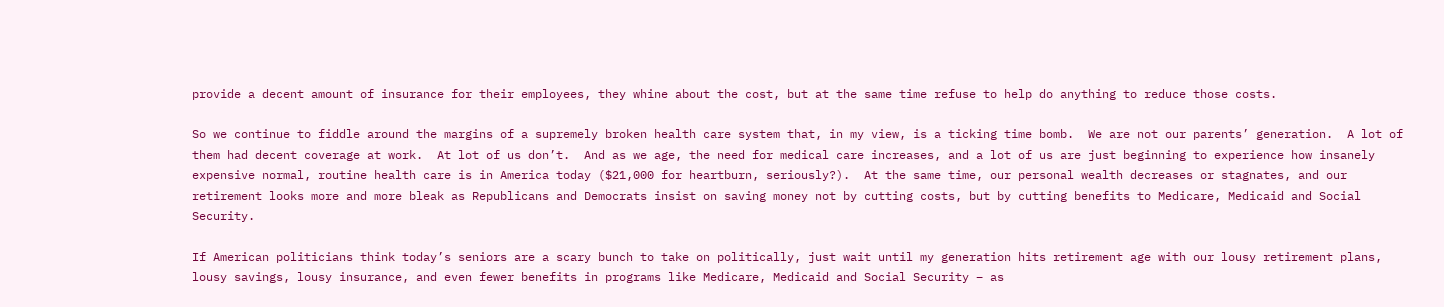provide a decent amount of insurance for their employees, they whine about the cost, but at the same time refuse to help do anything to reduce those costs.

So we continue to fiddle around the margins of a supremely broken health care system that, in my view, is a ticking time bomb.  We are not our parents’ generation.  A lot of them had decent coverage at work.  At lot of us don’t.  And as we age, the need for medical care increases, and a lot of us are just beginning to experience how insanely expensive normal, routine health care is in America today ($21,000 for heartburn, seriously?).  At the same time, our personal wealth decreases or stagnates, and our retirement looks more and more bleak as Republicans and Democrats insist on saving money not by cutting costs, but by cutting benefits to Medicare, Medicaid and Social Security.

If American politicians think today’s seniors are a scary bunch to take on politically, just wait until my generation hits retirement age with our lousy retirement plans, lousy savings, lousy insurance, and even fewer benefits in programs like Medicare, Medicaid and Social Security – as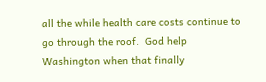all the while health care costs continue to go through the roof.  God help Washington when that finally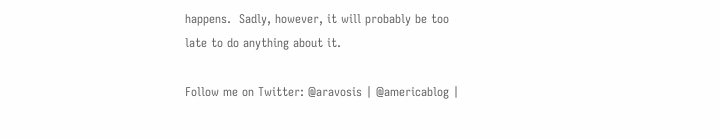happens.  Sadly, however, it will probably be too late to do anything about it.

Follow me on Twitter: @aravosis | @americablog |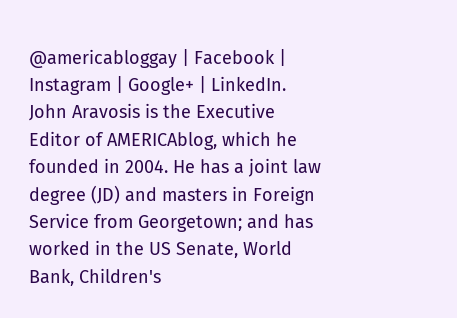@americabloggay | Facebook | Instagram | Google+ | LinkedIn. John Aravosis is the Executive Editor of AMERICAblog, which he founded in 2004. He has a joint law degree (JD) and masters in Foreign Service from Georgetown; and has worked in the US Senate, World Bank, Children's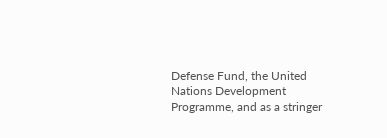Defense Fund, the United Nations Development Programme, and as a stringer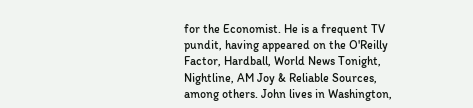for the Economist. He is a frequent TV pundit, having appeared on the O'Reilly Factor, Hardball, World News Tonight, Nightline, AM Joy & Reliable Sources, among others. John lives in Washington,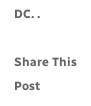DC. .

Share This Post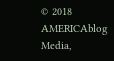© 2018 AMERICAblog Media,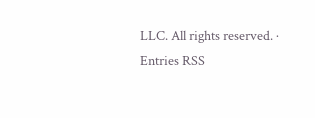LLC. All rights reserved. · Entries RSS